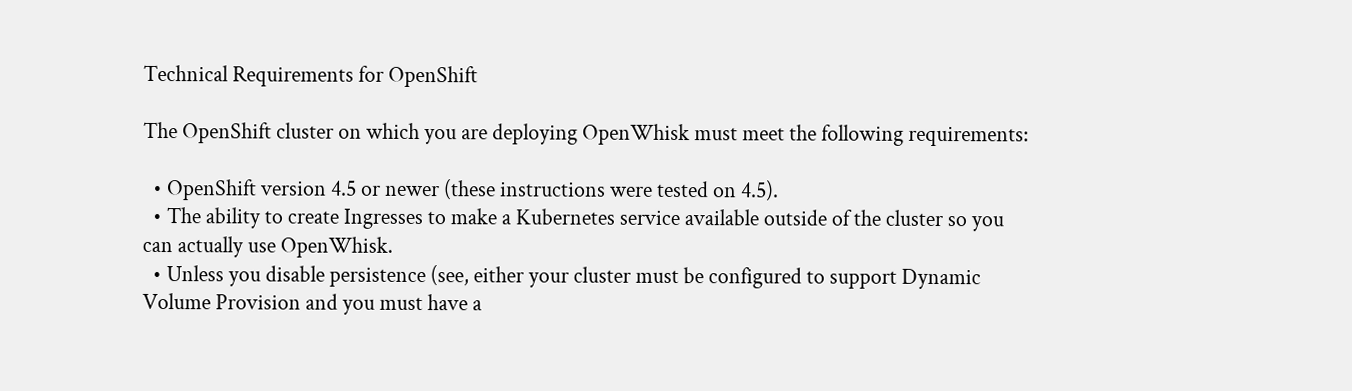Technical Requirements for OpenShift

The OpenShift cluster on which you are deploying OpenWhisk must meet the following requirements:

  • OpenShift version 4.5 or newer (these instructions were tested on 4.5).
  • The ability to create Ingresses to make a Kubernetes service available outside of the cluster so you can actually use OpenWhisk.
  • Unless you disable persistence (see, either your cluster must be configured to support Dynamic Volume Provision and you must have a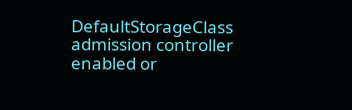DefaultStorageClass admission controller enabled or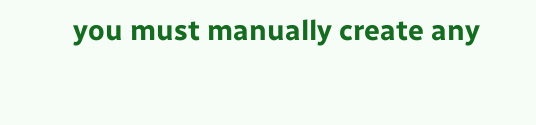you must manually create any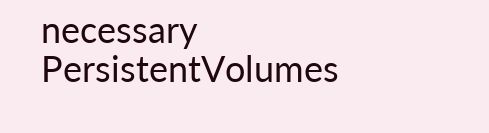necessary PersistentVolumes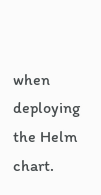when deploying the Helm chart.